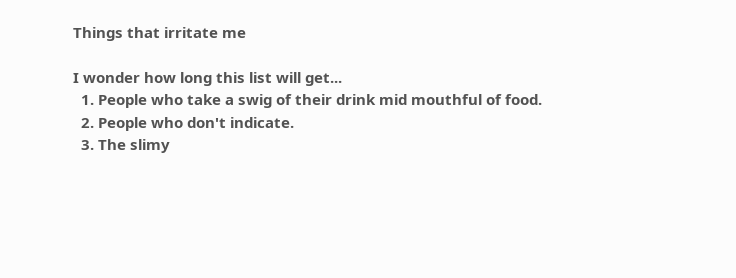Things that irritate me

I wonder how long this list will get...
  1. People who take a swig of their drink mid mouthful of food.
  2. People who don't indicate.
  3. The slimy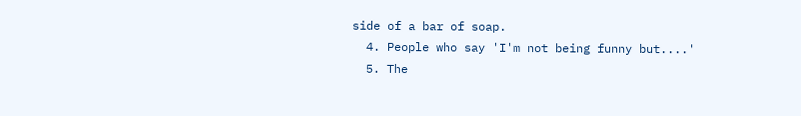side of a bar of soap.
  4. People who say 'I'm not being funny but....'
  5. The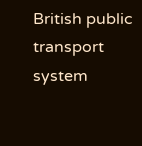British public transport system